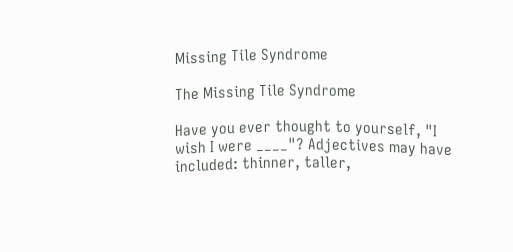Missing Tile Syndrome

The Missing Tile Syndrome

Have you ever thought to yourself, "I wish I were ____"? Adjectives may have included: thinner, taller,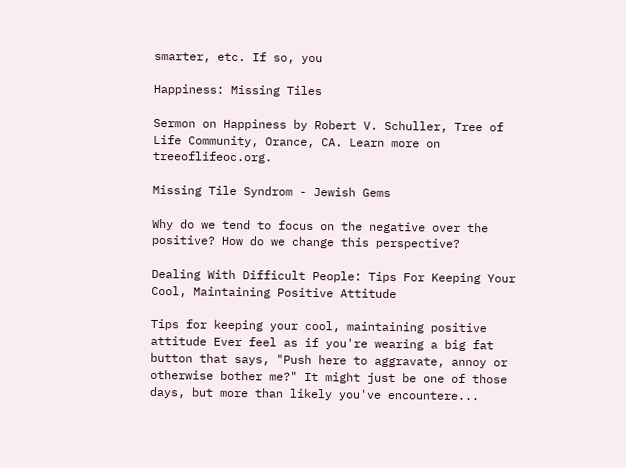smarter, etc. If so, you

Happiness: Missing Tiles

Sermon on Happiness by Robert V. Schuller, Tree of Life Community, Orance, CA. Learn more on treeoflifeoc.org.

Missing Tile Syndrom - Jewish Gems

Why do we tend to focus on the negative over the positive? How do we change this perspective?

Dealing With Difficult People: Tips For Keeping Your Cool, Maintaining Positive Attitude

Tips for keeping your cool, maintaining positive attitude Ever feel as if you're wearing a big fat button that says, "Push here to aggravate, annoy or otherwise bother me?" It might just be one of those days, but more than likely you've encountere...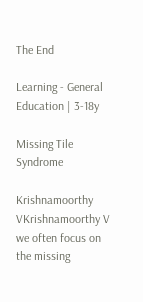The End

Learning - General Education | 3-18y

Missing Tile Syndrome

Krishnamoorthy VKrishnamoorthy V
we often focus on the missing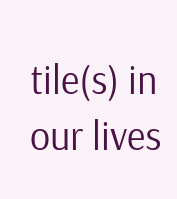tile(s) in our lives